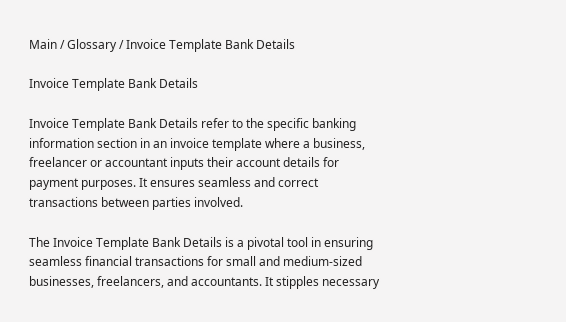Main / Glossary / Invoice Template Bank Details

Invoice Template Bank Details

Invoice Template Bank Details refer to the specific banking information section in an invoice template where a business, freelancer or accountant inputs their account details for payment purposes. It ensures seamless and correct transactions between parties involved.

The Invoice Template Bank Details is a pivotal tool in ensuring seamless financial transactions for small and medium-sized businesses, freelancers, and accountants. It stipples necessary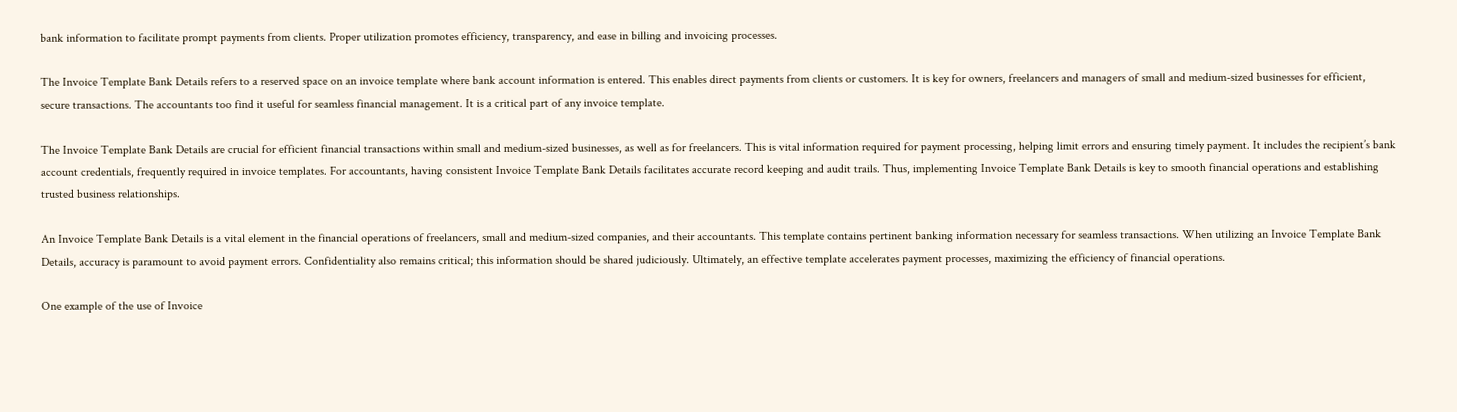bank information to facilitate prompt payments from clients. Proper utilization promotes efficiency, transparency, and ease in billing and invoicing processes.

The Invoice Template Bank Details refers to a reserved space on an invoice template where bank account information is entered. This enables direct payments from clients or customers. It is key for owners, freelancers and managers of small and medium-sized businesses for efficient, secure transactions. The accountants too find it useful for seamless financial management. It is a critical part of any invoice template.

The Invoice Template Bank Details are crucial for efficient financial transactions within small and medium-sized businesses, as well as for freelancers. This is vital information required for payment processing, helping limit errors and ensuring timely payment. It includes the recipient’s bank account credentials, frequently required in invoice templates. For accountants, having consistent Invoice Template Bank Details facilitates accurate record keeping and audit trails. Thus, implementing Invoice Template Bank Details is key to smooth financial operations and establishing trusted business relationships.

An Invoice Template Bank Details is a vital element in the financial operations of freelancers, small and medium-sized companies, and their accountants. This template contains pertinent banking information necessary for seamless transactions. When utilizing an Invoice Template Bank Details, accuracy is paramount to avoid payment errors. Confidentiality also remains critical; this information should be shared judiciously. Ultimately, an effective template accelerates payment processes, maximizing the efficiency of financial operations.

One example of the use of Invoice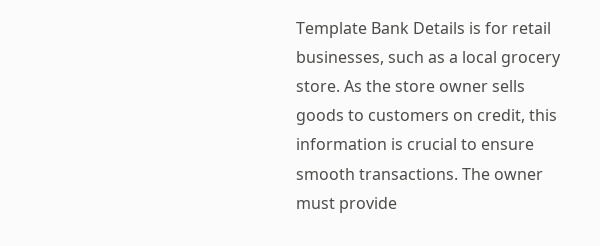Template Bank Details is for retail businesses, such as a local grocery store. As the store owner sells goods to customers on credit, this information is crucial to ensure smooth transactions. The owner must provide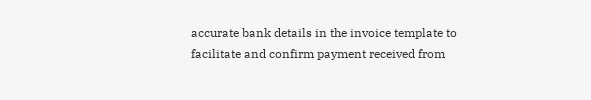accurate bank details in the invoice template to facilitate and confirm payment received from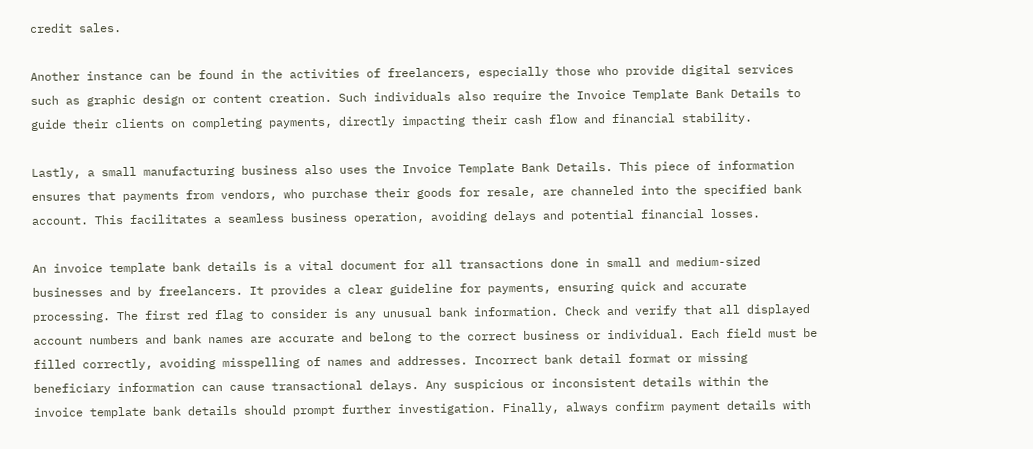credit sales.

Another instance can be found in the activities of freelancers, especially those who provide digital services such as graphic design or content creation. Such individuals also require the Invoice Template Bank Details to guide their clients on completing payments, directly impacting their cash flow and financial stability.

Lastly, a small manufacturing business also uses the Invoice Template Bank Details. This piece of information ensures that payments from vendors, who purchase their goods for resale, are channeled into the specified bank account. This facilitates a seamless business operation, avoiding delays and potential financial losses.

An invoice template bank details is a vital document for all transactions done in small and medium-sized businesses and by freelancers. It provides a clear guideline for payments, ensuring quick and accurate processing. The first red flag to consider is any unusual bank information. Check and verify that all displayed account numbers and bank names are accurate and belong to the correct business or individual. Each field must be filled correctly, avoiding misspelling of names and addresses. Incorrect bank detail format or missing beneficiary information can cause transactional delays. Any suspicious or inconsistent details within the invoice template bank details should prompt further investigation. Finally, always confirm payment details with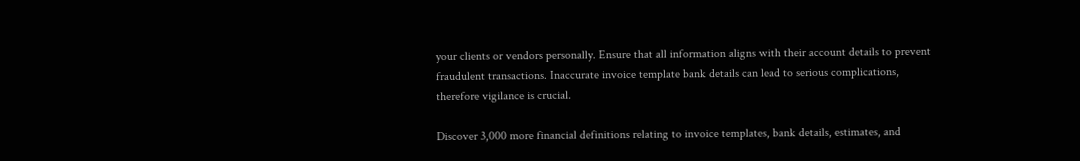your clients or vendors personally. Ensure that all information aligns with their account details to prevent fraudulent transactions. Inaccurate invoice template bank details can lead to serious complications, therefore vigilance is crucial.

Discover 3,000 more financial definitions relating to invoice templates, bank details, estimates, and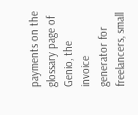payments on the glossary page of Genio, the invoice generator for freelancers, small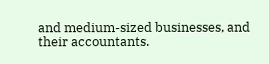and medium-sized businesses, and their accountants.